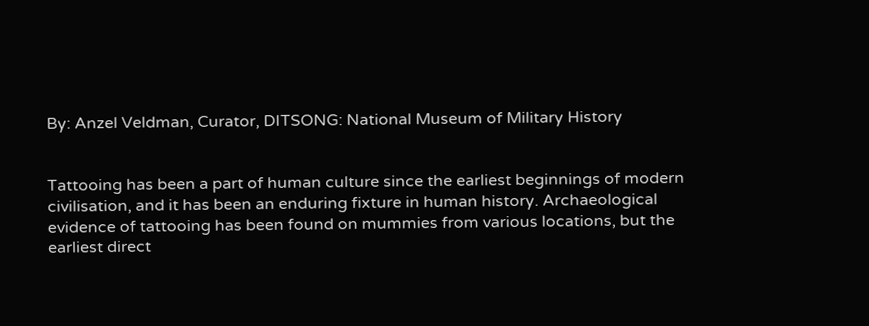By: Anzel Veldman, Curator, DITSONG: National Museum of Military History


Tattooing has been a part of human culture since the earliest beginnings of modern civilisation, and it has been an enduring fixture in human history. Archaeological evidence of tattooing has been found on mummies from various locations, but the earliest direct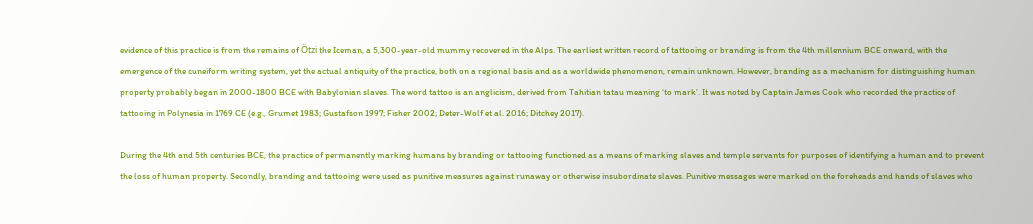evidence of this practice is from the remains of Ötzi the Iceman, a 5,300-year-old mummy recovered in the Alps. The earliest written record of tattooing or branding is from the 4th millennium BCE onward, with the emergence of the cuneiform writing system, yet the actual antiquity of the practice, both on a regional basis and as a worldwide phenomenon, remain unknown. However, branding as a mechanism for distinguishing human property probably began in 2000-1800 BCE with Babylonian slaves. The word tattoo is an anglicism, derived from Tahitian tatau meaning ‘to mark’. It was noted by Captain James Cook who recorded the practice of tattooing in Polynesia in 1769 CE (e.g., Grumet 1983; Gustafson 1997; Fisher 2002; Deter-Wolf et al. 2016; Ditchey 2017).

During the 4th and 5th centuries BCE, the practice of permanently marking humans by branding or tattooing functioned as a means of marking slaves and temple servants for purposes of identifying a human and to prevent the loss of human property. Secondly, branding and tattooing were used as punitive measures against runaway or otherwise insubordinate slaves. Punitive messages were marked on the foreheads and hands of slaves who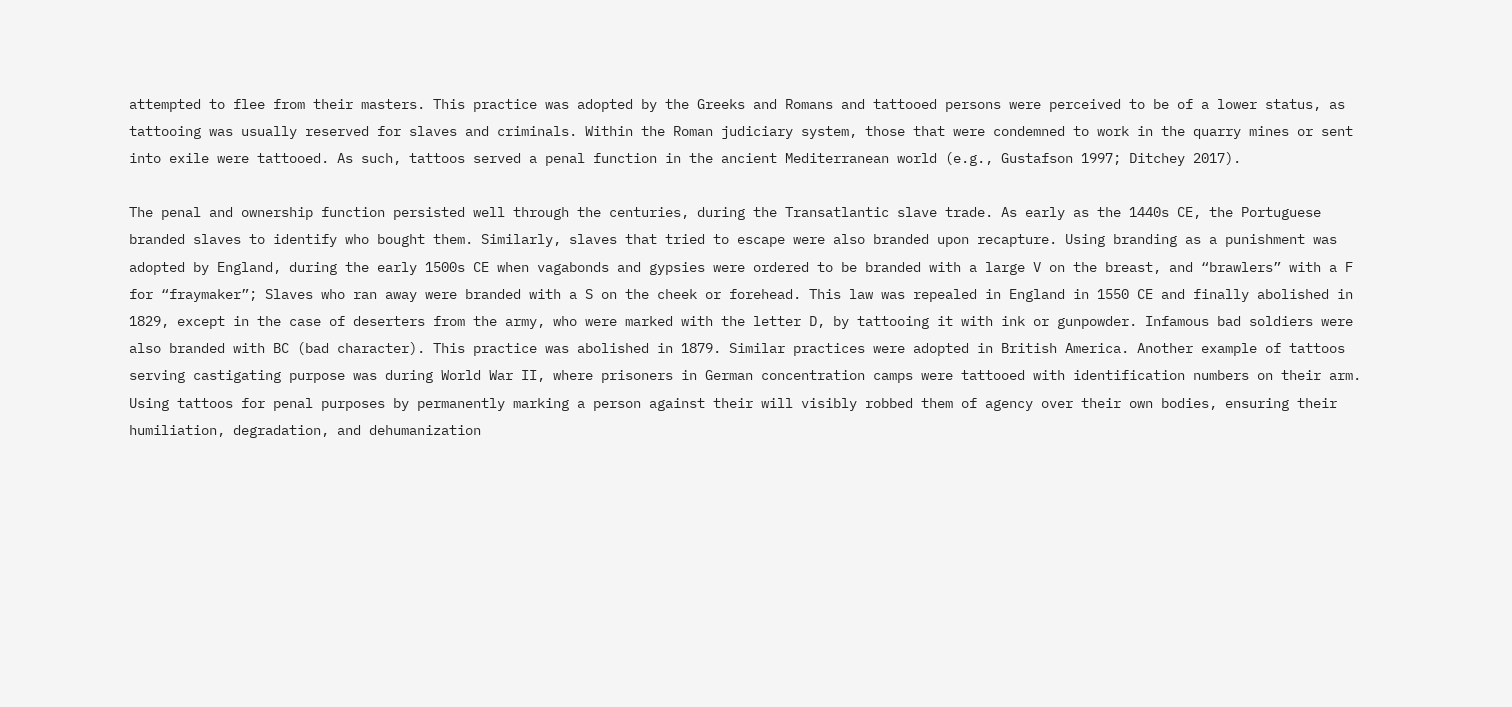attempted to flee from their masters. This practice was adopted by the Greeks and Romans and tattooed persons were perceived to be of a lower status, as tattooing was usually reserved for slaves and criminals. Within the Roman judiciary system, those that were condemned to work in the quarry mines or sent into exile were tattooed. As such, tattoos served a penal function in the ancient Mediterranean world (e.g., Gustafson 1997; Ditchey 2017).

The penal and ownership function persisted well through the centuries, during the Transatlantic slave trade. As early as the 1440s CE, the Portuguese branded slaves to identify who bought them. Similarly, slaves that tried to escape were also branded upon recapture. Using branding as a punishment was adopted by England, during the early 1500s CE when vagabonds and gypsies were ordered to be branded with a large V on the breast, and “brawlers” with a F for “fraymaker”; Slaves who ran away were branded with a S on the cheek or forehead. This law was repealed in England in 1550 CE and finally abolished in 1829, except in the case of deserters from the army, who were marked with the letter D, by tattooing it with ink or gunpowder. Infamous bad soldiers were also branded with BC (bad character). This practice was abolished in 1879. Similar practices were adopted in British America. Another example of tattoos serving castigating purpose was during World War II, where prisoners in German concentration camps were tattooed with identification numbers on their arm. Using tattoos for penal purposes by permanently marking a person against their will visibly robbed them of agency over their own bodies, ensuring their humiliation, degradation, and dehumanization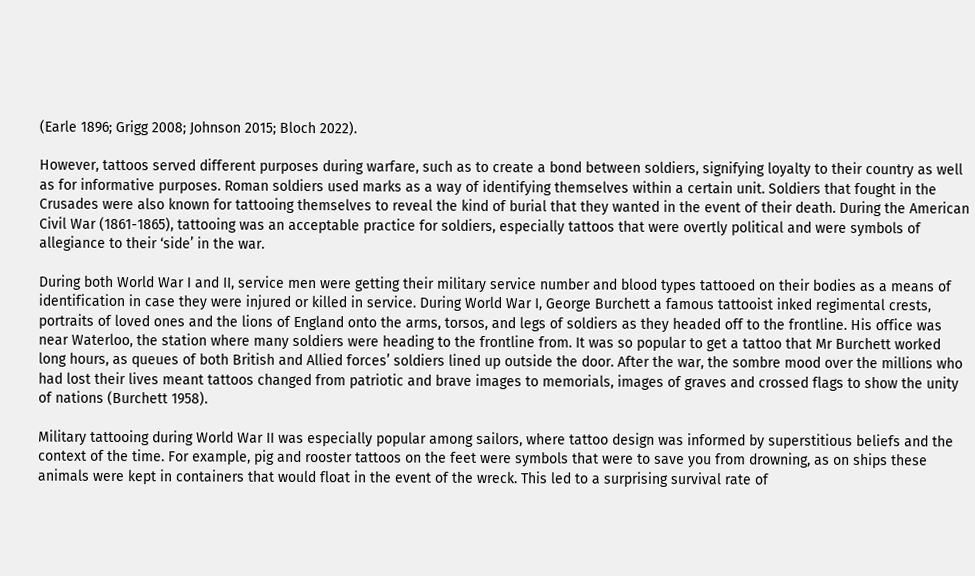(Earle 1896; Grigg 2008; Johnson 2015; Bloch 2022).

However, tattoos served different purposes during warfare, such as to create a bond between soldiers, signifying loyalty to their country as well as for informative purposes. Roman soldiers used marks as a way of identifying themselves within a certain unit. Soldiers that fought in the Crusades were also known for tattooing themselves to reveal the kind of burial that they wanted in the event of their death. During the American Civil War (1861-1865), tattooing was an acceptable practice for soldiers, especially tattoos that were overtly political and were symbols of allegiance to their ‘side’ in the war.

During both World War I and II, service men were getting their military service number and blood types tattooed on their bodies as a means of identification in case they were injured or killed in service. During World War I, George Burchett a famous tattooist inked regimental crests, portraits of loved ones and the lions of England onto the arms, torsos, and legs of soldiers as they headed off to the frontline. His office was near Waterloo, the station where many soldiers were heading to the frontline from. It was so popular to get a tattoo that Mr Burchett worked long hours, as queues of both British and Allied forces’ soldiers lined up outside the door. After the war, the sombre mood over the millions who had lost their lives meant tattoos changed from patriotic and brave images to memorials, images of graves and crossed flags to show the unity of nations (Burchett 1958).

Military tattooing during World War II was especially popular among sailors, where tattoo design was informed by superstitious beliefs and the context of the time. For example, pig and rooster tattoos on the feet were symbols that were to save you from drowning, as on ships these animals were kept in containers that would float in the event of the wreck. This led to a surprising survival rate of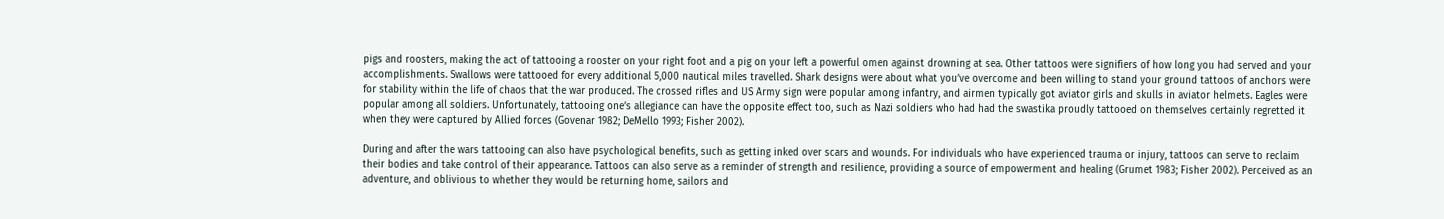pigs and roosters, making the act of tattooing a rooster on your right foot and a pig on your left a powerful omen against drowning at sea. Other tattoos were signifiers of how long you had served and your accomplishments. Swallows were tattooed for every additional 5,000 nautical miles travelled. Shark designs were about what you’ve overcome and been willing to stand your ground tattoos of anchors were for stability within the life of chaos that the war produced. The crossed rifles and US Army sign were popular among infantry, and airmen typically got aviator girls and skulls in aviator helmets. Eagles were popular among all soldiers. Unfortunately, tattooing one’s allegiance can have the opposite effect too, such as Nazi soldiers who had had the swastika proudly tattooed on themselves certainly regretted it when they were captured by Allied forces (Govenar 1982; DeMello 1993; Fisher 2002).

During and after the wars tattooing can also have psychological benefits, such as getting inked over scars and wounds. For individuals who have experienced trauma or injury, tattoos can serve to reclaim their bodies and take control of their appearance. Tattoos can also serve as a reminder of strength and resilience, providing a source of empowerment and healing (Grumet 1983; Fisher 2002). Perceived as an adventure, and oblivious to whether they would be returning home, sailors and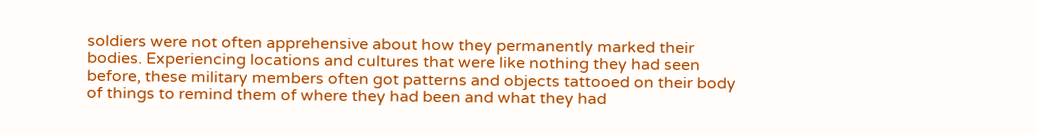soldiers were not often apprehensive about how they permanently marked their bodies. Experiencing locations and cultures that were like nothing they had seen before, these military members often got patterns and objects tattooed on their body of things to remind them of where they had been and what they had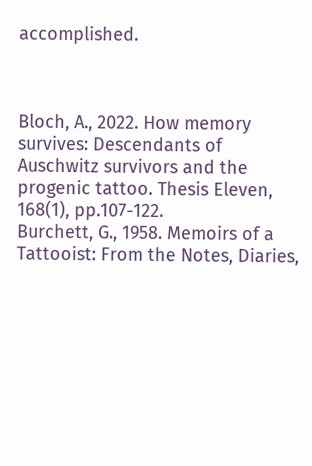accomplished.



Bloch, A., 2022. How memory survives: Descendants of Auschwitz survivors and the progenic tattoo. Thesis Eleven, 168(1), pp.107-122.
Burchett, G., 1958. Memoirs of a Tattooist: From the Notes, Diaries,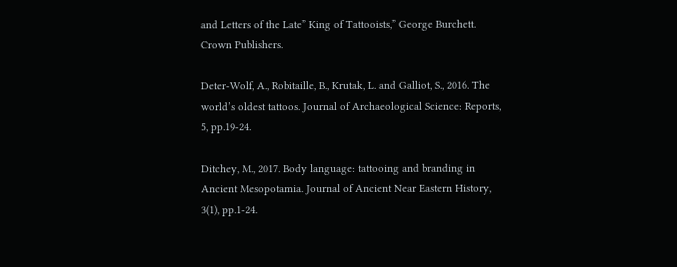and Letters of the Late” King of Tattooists,” George Burchett. Crown Publishers.

Deter-Wolf, A., Robitaille, B., Krutak, L. and Galliot, S., 2016. The world’s oldest tattoos. Journal of Archaeological Science: Reports, 5, pp.19-24.

Ditchey, M., 2017. Body language: tattooing and branding in Ancient Mesopotamia. Journal of Ancient Near Eastern History, 3(1), pp.1-24.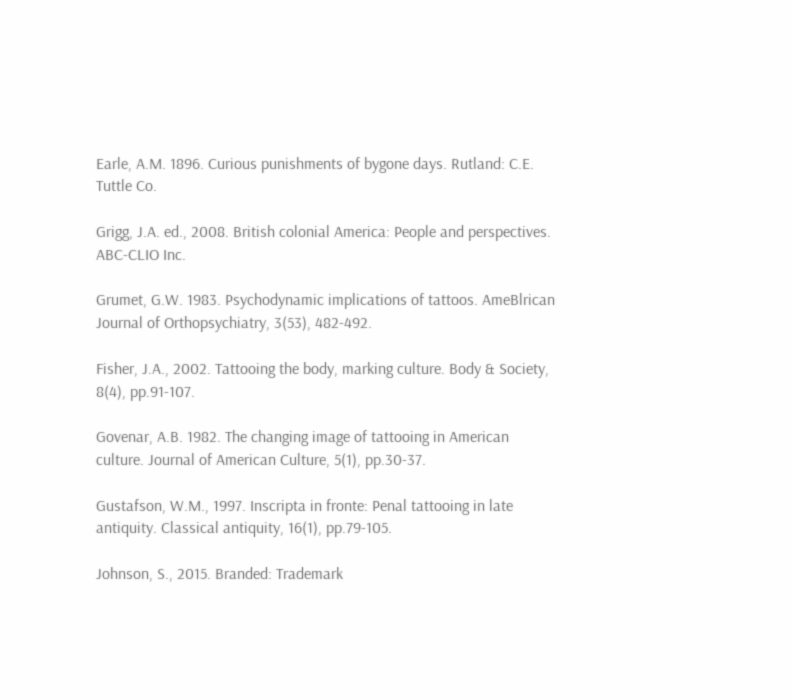Earle, A.M. 1896. Curious punishments of bygone days. Rutland: C.E. Tuttle Co.

Grigg, J.A. ed., 2008. British colonial America: People and perspectives. ABC-CLIO Inc.

Grumet, G.W. 1983. Psychodynamic implications of tattoos. AmeBlrican Journal of Orthopsychiatry, 3(53), 482-492.

Fisher, J.A., 2002. Tattooing the body, marking culture. Body & Society, 8(4), pp.91-107.

Govenar, A.B. 1982. The changing image of tattooing in American culture. Journal of American Culture, 5(1), pp.30-37.

Gustafson, W.M., 1997. Inscripta in fronte: Penal tattooing in late antiquity. Classical antiquity, 16(1), pp.79-105.

Johnson, S., 2015. Branded: Trademark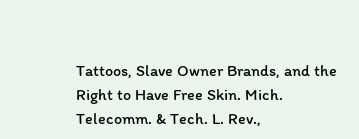Tattoos, Slave Owner Brands, and the Right to Have Free Skin. Mich. Telecomm. & Tech. L. Rev.,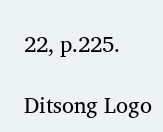22, p.225.

Ditsong Logo